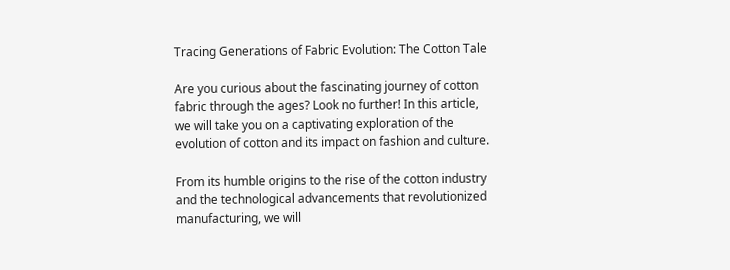Tracing Generations of Fabric Evolution: The Cotton Tale

Are you curious about the fascinating journey of cotton fabric through the ages? Look no further! In this article, we will take you on a captivating exploration of the evolution of cotton and its impact on fashion and culture.

From its humble origins to the rise of the cotton industry and the technological advancements that revolutionized manufacturing, we will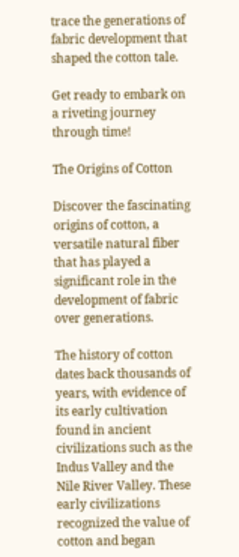trace the generations of fabric development that shaped the cotton tale.

Get ready to embark on a riveting journey through time!

The Origins of Cotton

Discover the fascinating origins of cotton, a versatile natural fiber that has played a significant role in the development of fabric over generations.

The history of cotton dates back thousands of years, with evidence of its early cultivation found in ancient civilizations such as the Indus Valley and the Nile River Valley. These early civilizations recognized the value of cotton and began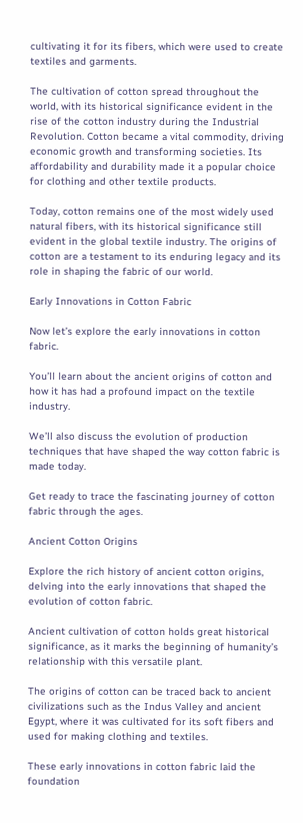cultivating it for its fibers, which were used to create textiles and garments.

The cultivation of cotton spread throughout the world, with its historical significance evident in the rise of the cotton industry during the Industrial Revolution. Cotton became a vital commodity, driving economic growth and transforming societies. Its affordability and durability made it a popular choice for clothing and other textile products.

Today, cotton remains one of the most widely used natural fibers, with its historical significance still evident in the global textile industry. The origins of cotton are a testament to its enduring legacy and its role in shaping the fabric of our world.

Early Innovations in Cotton Fabric

Now let’s explore the early innovations in cotton fabric.

You’ll learn about the ancient origins of cotton and how it has had a profound impact on the textile industry.

We’ll also discuss the evolution of production techniques that have shaped the way cotton fabric is made today.

Get ready to trace the fascinating journey of cotton fabric through the ages.

Ancient Cotton Origins

Explore the rich history of ancient cotton origins, delving into the early innovations that shaped the evolution of cotton fabric.

Ancient cultivation of cotton holds great historical significance, as it marks the beginning of humanity’s relationship with this versatile plant.

The origins of cotton can be traced back to ancient civilizations such as the Indus Valley and ancient Egypt, where it was cultivated for its soft fibers and used for making clothing and textiles.

These early innovations in cotton fabric laid the foundation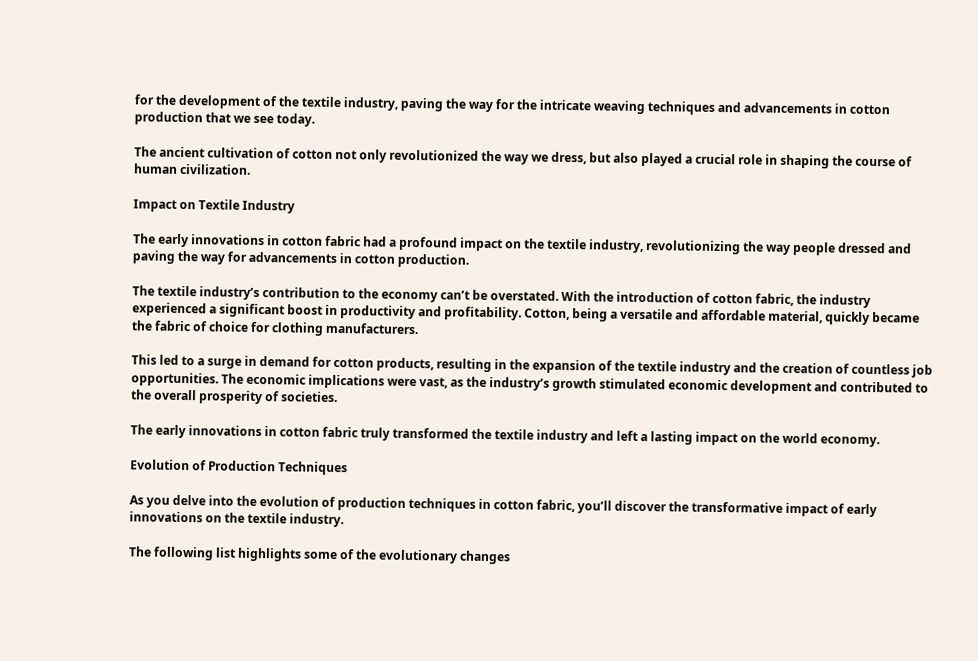for the development of the textile industry, paving the way for the intricate weaving techniques and advancements in cotton production that we see today.

The ancient cultivation of cotton not only revolutionized the way we dress, but also played a crucial role in shaping the course of human civilization.

Impact on Textile Industry

The early innovations in cotton fabric had a profound impact on the textile industry, revolutionizing the way people dressed and paving the way for advancements in cotton production.

The textile industry’s contribution to the economy can’t be overstated. With the introduction of cotton fabric, the industry experienced a significant boost in productivity and profitability. Cotton, being a versatile and affordable material, quickly became the fabric of choice for clothing manufacturers.

This led to a surge in demand for cotton products, resulting in the expansion of the textile industry and the creation of countless job opportunities. The economic implications were vast, as the industry’s growth stimulated economic development and contributed to the overall prosperity of societies.

The early innovations in cotton fabric truly transformed the textile industry and left a lasting impact on the world economy.

Evolution of Production Techniques

As you delve into the evolution of production techniques in cotton fabric, you’ll discover the transformative impact of early innovations on the textile industry.

The following list highlights some of the evolutionary changes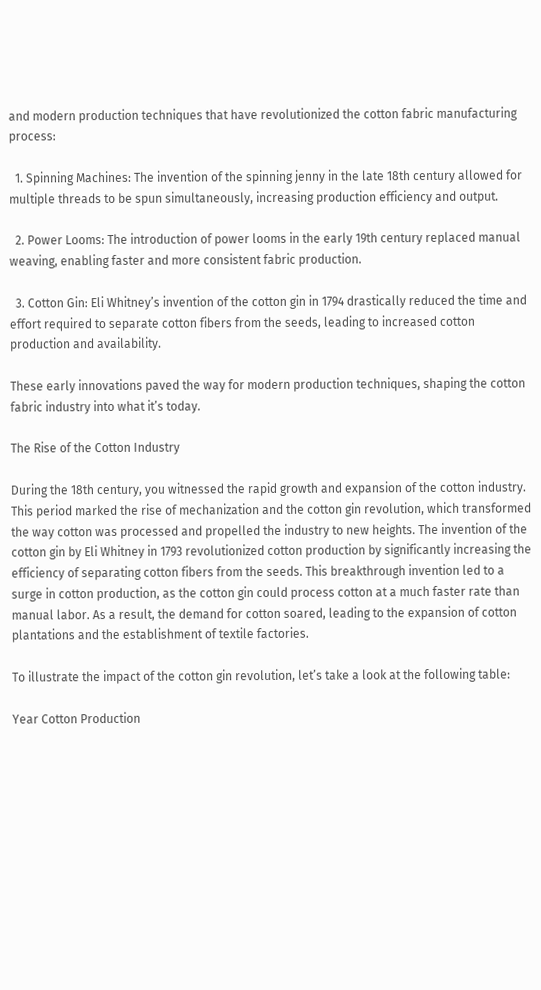and modern production techniques that have revolutionized the cotton fabric manufacturing process:

  1. Spinning Machines: The invention of the spinning jenny in the late 18th century allowed for multiple threads to be spun simultaneously, increasing production efficiency and output.

  2. Power Looms: The introduction of power looms in the early 19th century replaced manual weaving, enabling faster and more consistent fabric production.

  3. Cotton Gin: Eli Whitney’s invention of the cotton gin in 1794 drastically reduced the time and effort required to separate cotton fibers from the seeds, leading to increased cotton production and availability.

These early innovations paved the way for modern production techniques, shaping the cotton fabric industry into what it’s today.

The Rise of the Cotton Industry

During the 18th century, you witnessed the rapid growth and expansion of the cotton industry. This period marked the rise of mechanization and the cotton gin revolution, which transformed the way cotton was processed and propelled the industry to new heights. The invention of the cotton gin by Eli Whitney in 1793 revolutionized cotton production by significantly increasing the efficiency of separating cotton fibers from the seeds. This breakthrough invention led to a surge in cotton production, as the cotton gin could process cotton at a much faster rate than manual labor. As a result, the demand for cotton soared, leading to the expansion of cotton plantations and the establishment of textile factories.

To illustrate the impact of the cotton gin revolution, let’s take a look at the following table:

Year Cotton Production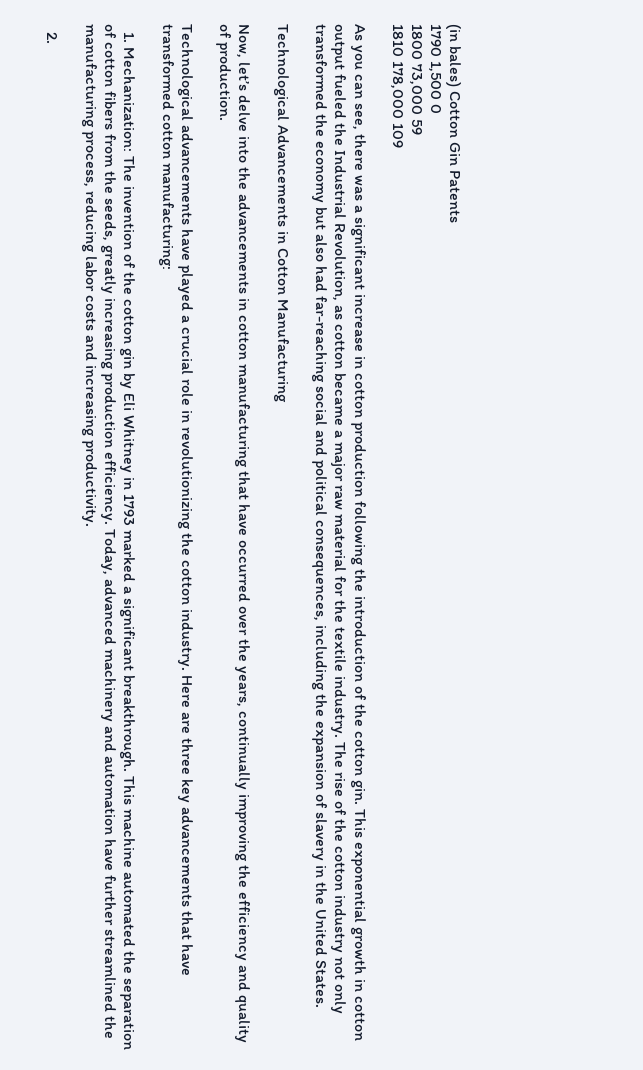(in bales) Cotton Gin Patents
1790 1,500 0
1800 73,000 59
1810 178,000 109

As you can see, there was a significant increase in cotton production following the introduction of the cotton gin. This exponential growth in cotton output fueled the Industrial Revolution, as cotton became a major raw material for the textile industry. The rise of the cotton industry not only transformed the economy but also had far-reaching social and political consequences, including the expansion of slavery in the United States.

Technological Advancements in Cotton Manufacturing

Now, let’s delve into the advancements in cotton manufacturing that have occurred over the years, continually improving the efficiency and quality of production.

Technological advancements have played a crucial role in revolutionizing the cotton industry. Here are three key advancements that have transformed cotton manufacturing:

  1. Mechanization: The invention of the cotton gin by Eli Whitney in 1793 marked a significant breakthrough. This machine automated the separation of cotton fibers from the seeds, greatly increasing production efficiency. Today, advanced machinery and automation have further streamlined the manufacturing process, reducing labor costs and increasing productivity.

  2.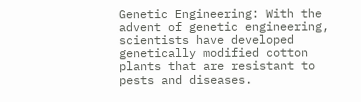Genetic Engineering: With the advent of genetic engineering, scientists have developed genetically modified cotton plants that are resistant to pests and diseases.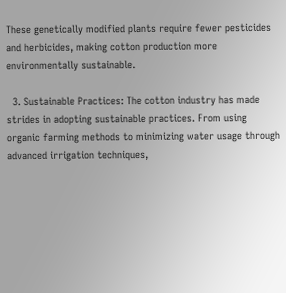These genetically modified plants require fewer pesticides and herbicides, making cotton production more environmentally sustainable.

  3. Sustainable Practices: The cotton industry has made strides in adopting sustainable practices. From using organic farming methods to minimizing water usage through advanced irrigation techniques,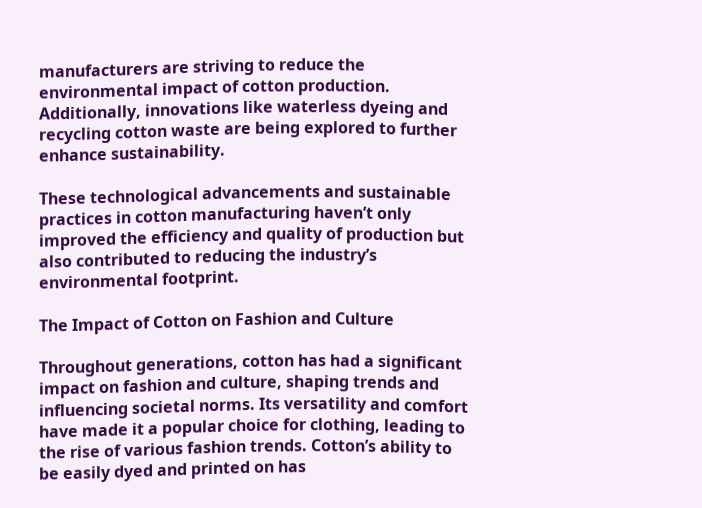manufacturers are striving to reduce the environmental impact of cotton production. Additionally, innovations like waterless dyeing and recycling cotton waste are being explored to further enhance sustainability.

These technological advancements and sustainable practices in cotton manufacturing haven’t only improved the efficiency and quality of production but also contributed to reducing the industry’s environmental footprint.

The Impact of Cotton on Fashion and Culture

Throughout generations, cotton has had a significant impact on fashion and culture, shaping trends and influencing societal norms. Its versatility and comfort have made it a popular choice for clothing, leading to the rise of various fashion trends. Cotton’s ability to be easily dyed and printed on has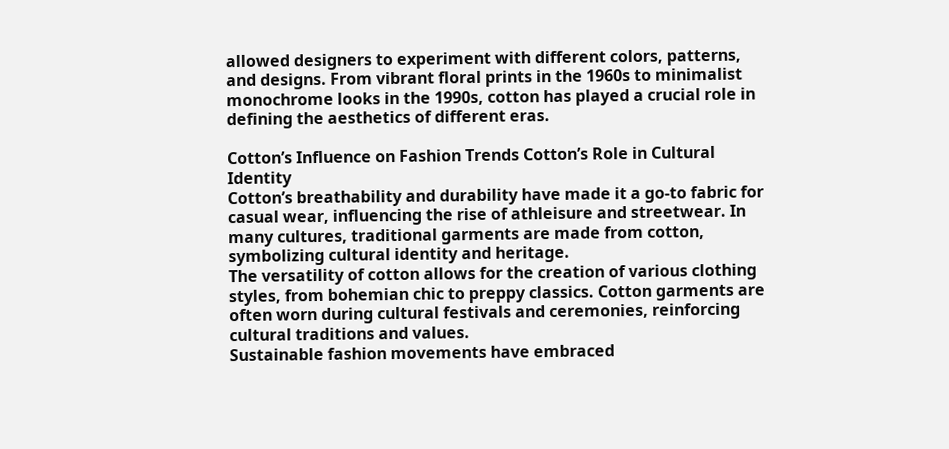allowed designers to experiment with different colors, patterns, and designs. From vibrant floral prints in the 1960s to minimalist monochrome looks in the 1990s, cotton has played a crucial role in defining the aesthetics of different eras.

Cotton’s Influence on Fashion Trends Cotton’s Role in Cultural Identity
Cotton’s breathability and durability have made it a go-to fabric for casual wear, influencing the rise of athleisure and streetwear. In many cultures, traditional garments are made from cotton, symbolizing cultural identity and heritage.
The versatility of cotton allows for the creation of various clothing styles, from bohemian chic to preppy classics. Cotton garments are often worn during cultural festivals and ceremonies, reinforcing cultural traditions and values.
Sustainable fashion movements have embraced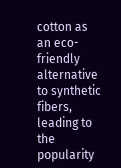cotton as an eco-friendly alternative to synthetic fibers, leading to the popularity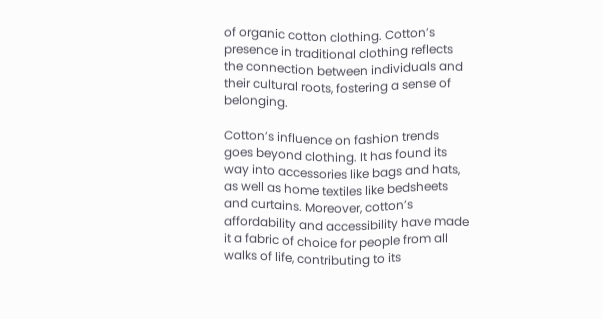of organic cotton clothing. Cotton’s presence in traditional clothing reflects the connection between individuals and their cultural roots, fostering a sense of belonging.

Cotton’s influence on fashion trends goes beyond clothing. It has found its way into accessories like bags and hats, as well as home textiles like bedsheets and curtains. Moreover, cotton’s affordability and accessibility have made it a fabric of choice for people from all walks of life, contributing to its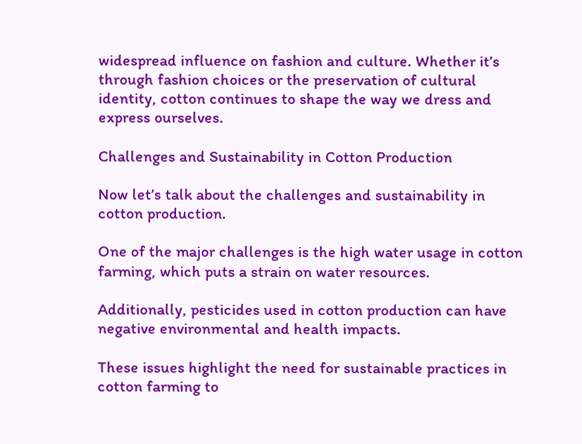widespread influence on fashion and culture. Whether it’s through fashion choices or the preservation of cultural identity, cotton continues to shape the way we dress and express ourselves.

Challenges and Sustainability in Cotton Production

Now let’s talk about the challenges and sustainability in cotton production.

One of the major challenges is the high water usage in cotton farming, which puts a strain on water resources.

Additionally, pesticides used in cotton production can have negative environmental and health impacts.

These issues highlight the need for sustainable practices in cotton farming to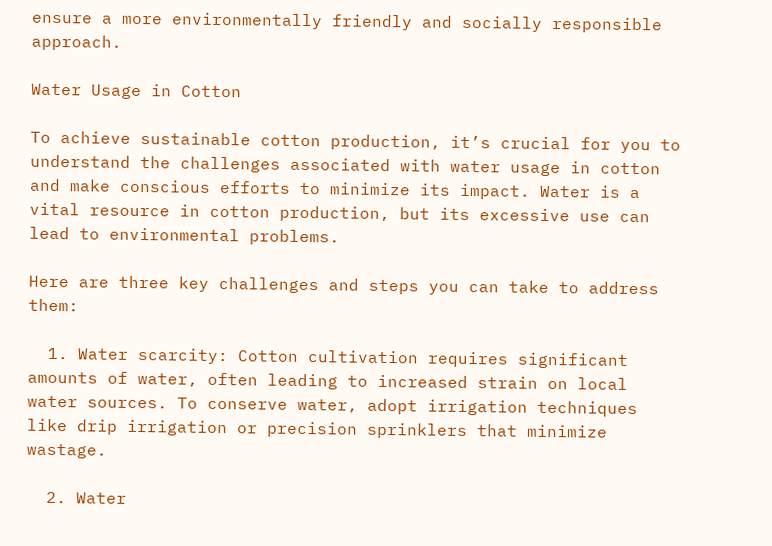ensure a more environmentally friendly and socially responsible approach.

Water Usage in Cotton

To achieve sustainable cotton production, it’s crucial for you to understand the challenges associated with water usage in cotton and make conscious efforts to minimize its impact. Water is a vital resource in cotton production, but its excessive use can lead to environmental problems.

Here are three key challenges and steps you can take to address them:

  1. Water scarcity: Cotton cultivation requires significant amounts of water, often leading to increased strain on local water sources. To conserve water, adopt irrigation techniques like drip irrigation or precision sprinklers that minimize wastage.

  2. Water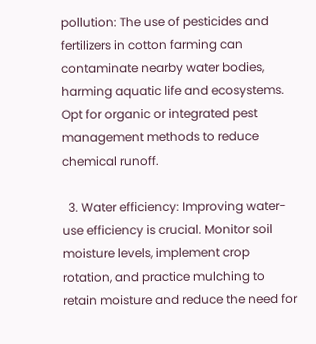pollution: The use of pesticides and fertilizers in cotton farming can contaminate nearby water bodies, harming aquatic life and ecosystems. Opt for organic or integrated pest management methods to reduce chemical runoff.

  3. Water efficiency: Improving water-use efficiency is crucial. Monitor soil moisture levels, implement crop rotation, and practice mulching to retain moisture and reduce the need for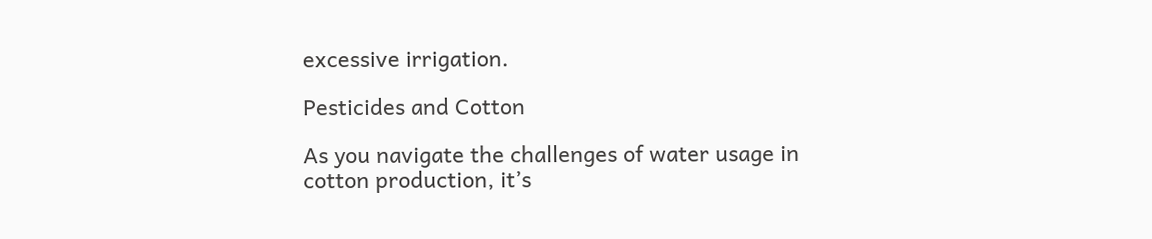excessive irrigation.

Pesticides and Cotton

As you navigate the challenges of water usage in cotton production, it’s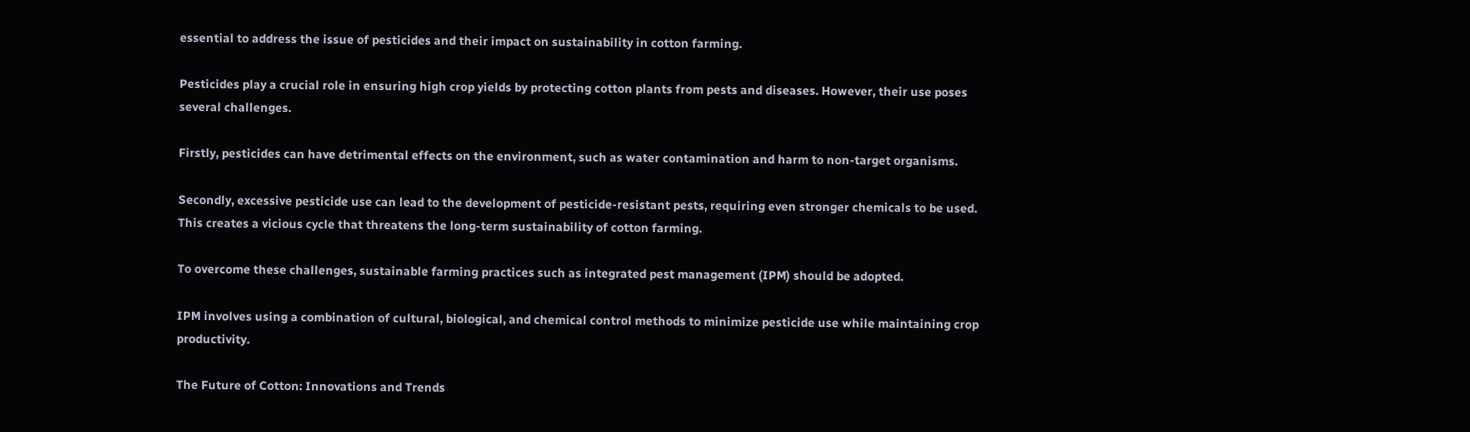essential to address the issue of pesticides and their impact on sustainability in cotton farming.

Pesticides play a crucial role in ensuring high crop yields by protecting cotton plants from pests and diseases. However, their use poses several challenges.

Firstly, pesticides can have detrimental effects on the environment, such as water contamination and harm to non-target organisms.

Secondly, excessive pesticide use can lead to the development of pesticide-resistant pests, requiring even stronger chemicals to be used. This creates a vicious cycle that threatens the long-term sustainability of cotton farming.

To overcome these challenges, sustainable farming practices such as integrated pest management (IPM) should be adopted.

IPM involves using a combination of cultural, biological, and chemical control methods to minimize pesticide use while maintaining crop productivity.

The Future of Cotton: Innovations and Trends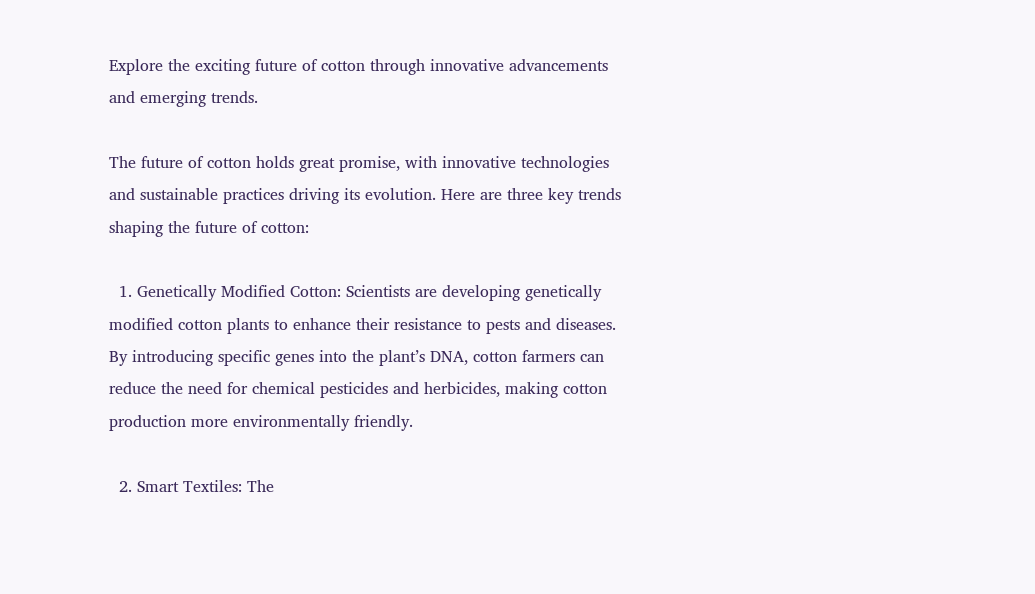Explore the exciting future of cotton through innovative advancements and emerging trends.

The future of cotton holds great promise, with innovative technologies and sustainable practices driving its evolution. Here are three key trends shaping the future of cotton:

  1. Genetically Modified Cotton: Scientists are developing genetically modified cotton plants to enhance their resistance to pests and diseases. By introducing specific genes into the plant’s DNA, cotton farmers can reduce the need for chemical pesticides and herbicides, making cotton production more environmentally friendly.

  2. Smart Textiles: The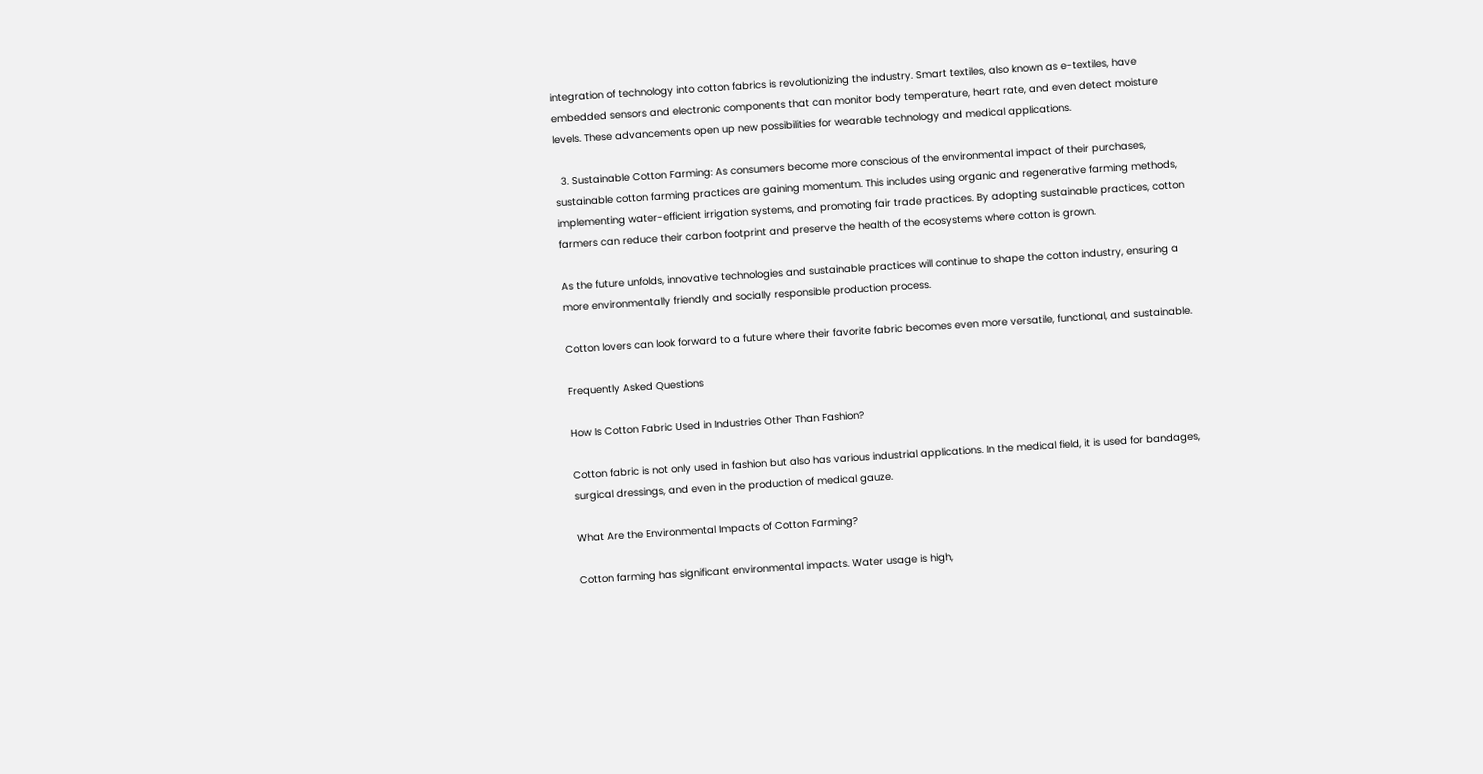integration of technology into cotton fabrics is revolutionizing the industry. Smart textiles, also known as e-textiles, have embedded sensors and electronic components that can monitor body temperature, heart rate, and even detect moisture levels. These advancements open up new possibilities for wearable technology and medical applications.

  3. Sustainable Cotton Farming: As consumers become more conscious of the environmental impact of their purchases, sustainable cotton farming practices are gaining momentum. This includes using organic and regenerative farming methods, implementing water-efficient irrigation systems, and promoting fair trade practices. By adopting sustainable practices, cotton farmers can reduce their carbon footprint and preserve the health of the ecosystems where cotton is grown.

As the future unfolds, innovative technologies and sustainable practices will continue to shape the cotton industry, ensuring a more environmentally friendly and socially responsible production process.

Cotton lovers can look forward to a future where their favorite fabric becomes even more versatile, functional, and sustainable.

Frequently Asked Questions

How Is Cotton Fabric Used in Industries Other Than Fashion?

Cotton fabric is not only used in fashion but also has various industrial applications. In the medical field, it is used for bandages, surgical dressings, and even in the production of medical gauze.

What Are the Environmental Impacts of Cotton Farming?

Cotton farming has significant environmental impacts. Water usage is high,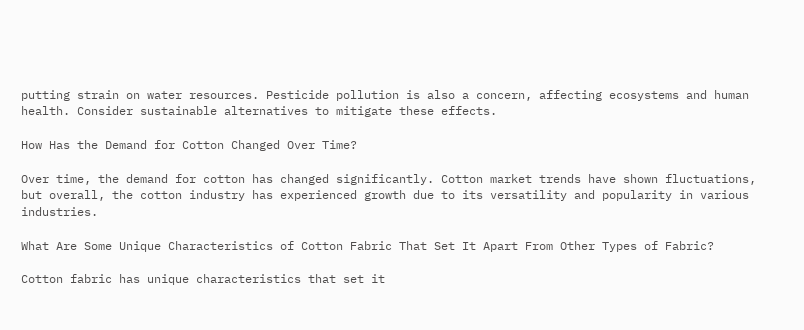putting strain on water resources. Pesticide pollution is also a concern, affecting ecosystems and human health. Consider sustainable alternatives to mitigate these effects.

How Has the Demand for Cotton Changed Over Time?

Over time, the demand for cotton has changed significantly. Cotton market trends have shown fluctuations, but overall, the cotton industry has experienced growth due to its versatility and popularity in various industries.

What Are Some Unique Characteristics of Cotton Fabric That Set It Apart From Other Types of Fabric?

Cotton fabric has unique characteristics that set it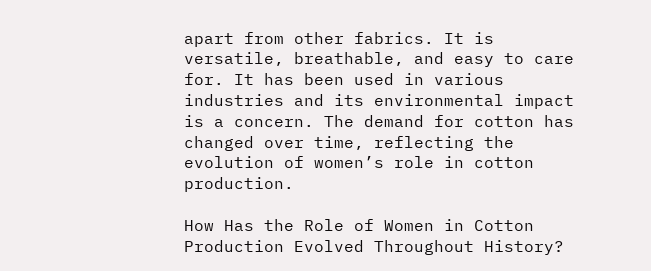apart from other fabrics. It is versatile, breathable, and easy to care for. It has been used in various industries and its environmental impact is a concern. The demand for cotton has changed over time, reflecting the evolution of women’s role in cotton production.

How Has the Role of Women in Cotton Production Evolved Throughout History?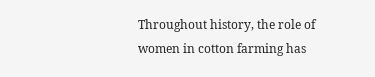Throughout history, the role of women in cotton farming has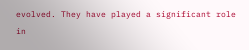evolved. They have played a significant role in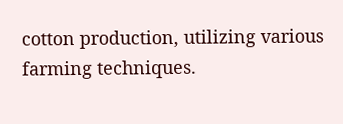cotton production, utilizing various farming techniques.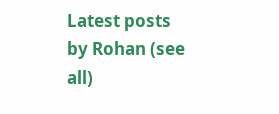Latest posts by Rohan (see all)